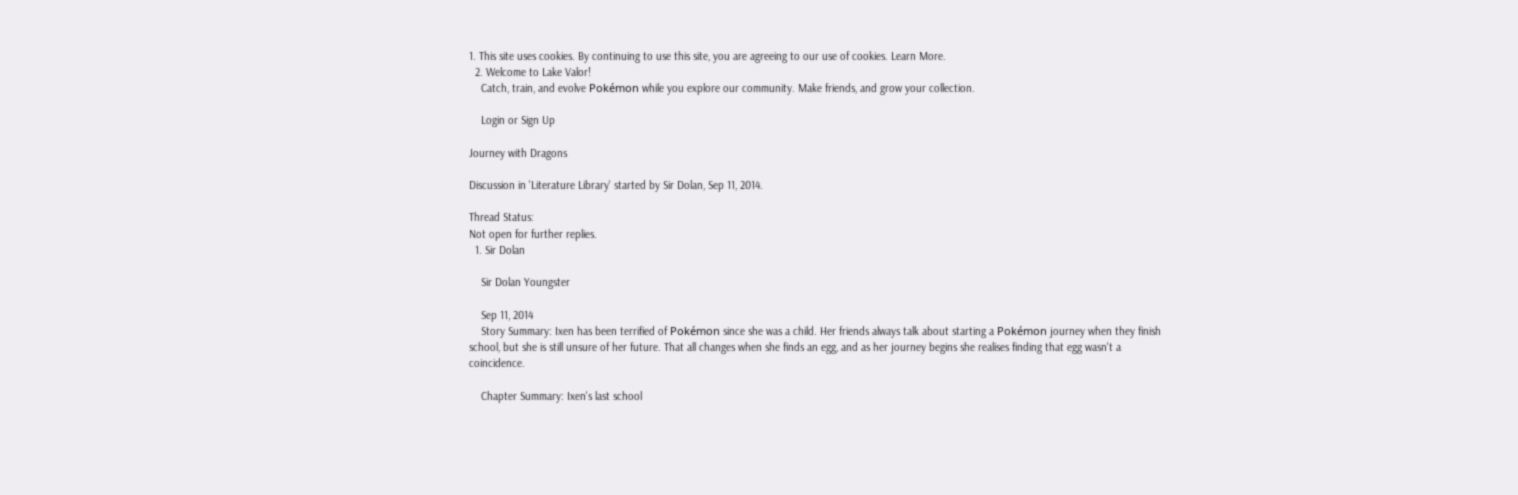1. This site uses cookies. By continuing to use this site, you are agreeing to our use of cookies. Learn More.
  2. Welcome to Lake Valor!
    Catch, train, and evolve Pokémon while you explore our community. Make friends, and grow your collection.

    Login or Sign Up

Journey with Dragons

Discussion in 'Literature Library' started by Sir Dolan, Sep 11, 2014.

Thread Status:
Not open for further replies.
  1. Sir Dolan

    Sir Dolan Youngster

    Sep 11, 2014
    Story Summary: Ixen has been terrified of Pokémon since she was a child. Her friends always talk about starting a Pokémon journey when they finish school, but she is still unsure of her future. That all changes when she finds an egg, and as her journey begins she realises finding that egg wasn't a coincidence.

    Chapter Summary: Ixen's last school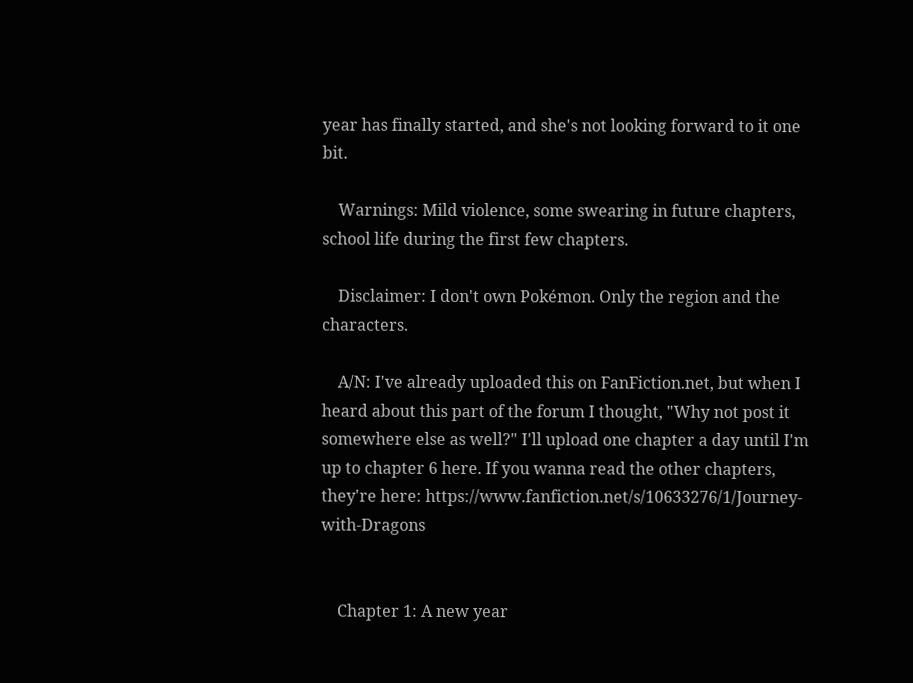year has finally started, and she's not looking forward to it one bit.

    Warnings: Mild violence, some swearing in future chapters, school life during the first few chapters.

    Disclaimer: I don't own Pokémon. Only the region and the characters.

    A/N: I've already uploaded this on FanFiction.net, but when I heard about this part of the forum I thought, "Why not post it somewhere else as well?" I'll upload one chapter a day until I'm up to chapter 6 here. If you wanna read the other chapters, they're here: https://www.fanfiction.net/s/10633276/1/Journey-with-Dragons


    Chapter 1: A new year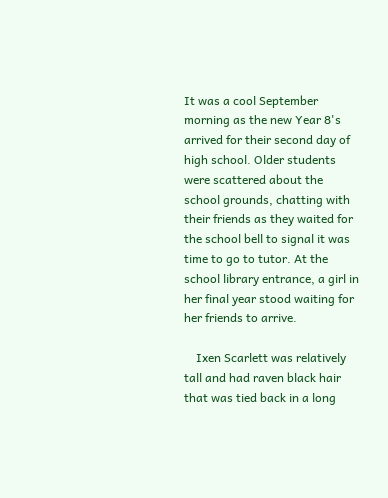It was a cool September morning as the new Year 8's arrived for their second day of high school. Older students were scattered about the school grounds, chatting with their friends as they waited for the school bell to signal it was time to go to tutor. At the school library entrance, a girl in her final year stood waiting for her friends to arrive.

    Ixen Scarlett was relatively tall and had raven black hair that was tied back in a long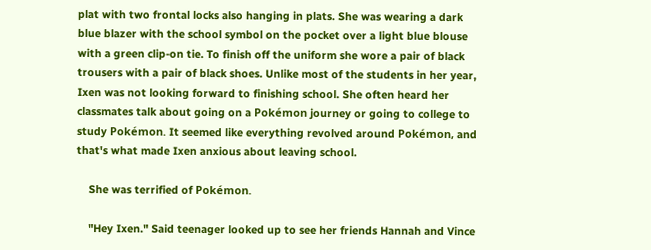plat with two frontal locks also hanging in plats. She was wearing a dark blue blazer with the school symbol on the pocket over a light blue blouse with a green clip-on tie. To finish off the uniform she wore a pair of black trousers with a pair of black shoes. Unlike most of the students in her year, Ixen was not looking forward to finishing school. She often heard her classmates talk about going on a Pokémon journey or going to college to study Pokémon. It seemed like everything revolved around Pokémon, and that's what made Ixen anxious about leaving school.

    She was terrified of Pokémon.

    "Hey Ixen." Said teenager looked up to see her friends Hannah and Vince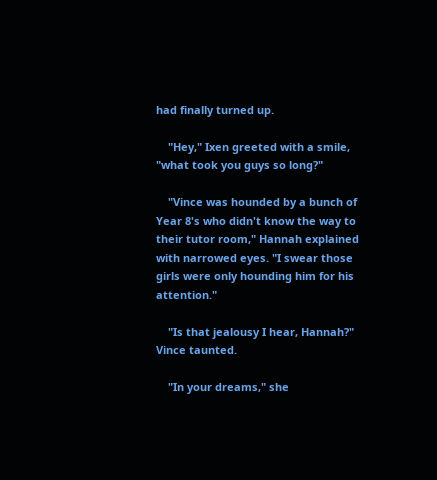had finally turned up.

    "Hey," Ixen greeted with a smile, "what took you guys so long?"

    "Vince was hounded by a bunch of Year 8's who didn't know the way to their tutor room," Hannah explained with narrowed eyes. "I swear those girls were only hounding him for his attention."

    "Is that jealousy I hear, Hannah?" Vince taunted.

    "In your dreams," she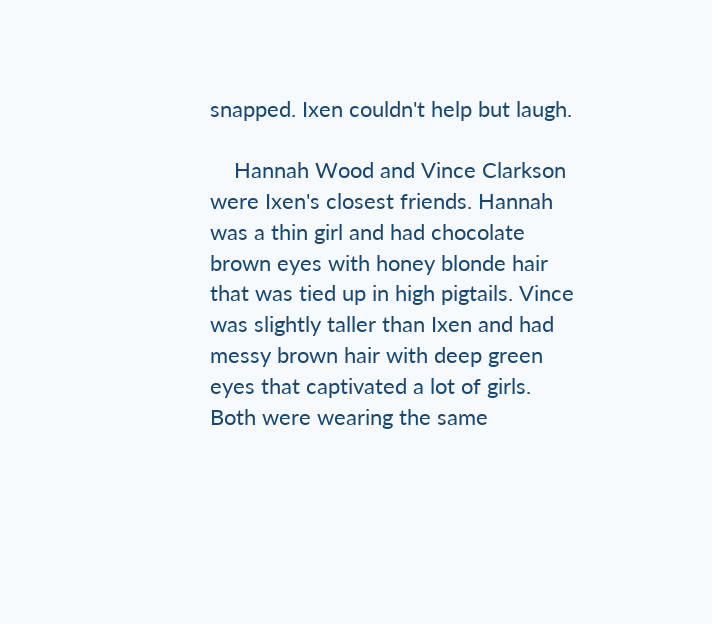snapped. Ixen couldn't help but laugh.

    Hannah Wood and Vince Clarkson were Ixen's closest friends. Hannah was a thin girl and had chocolate brown eyes with honey blonde hair that was tied up in high pigtails. Vince was slightly taller than Ixen and had messy brown hair with deep green eyes that captivated a lot of girls. Both were wearing the same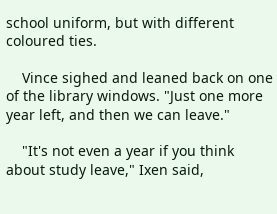school uniform, but with different coloured ties.

    Vince sighed and leaned back on one of the library windows. "Just one more year left, and then we can leave."

    "It's not even a year if you think about study leave," Ixen said,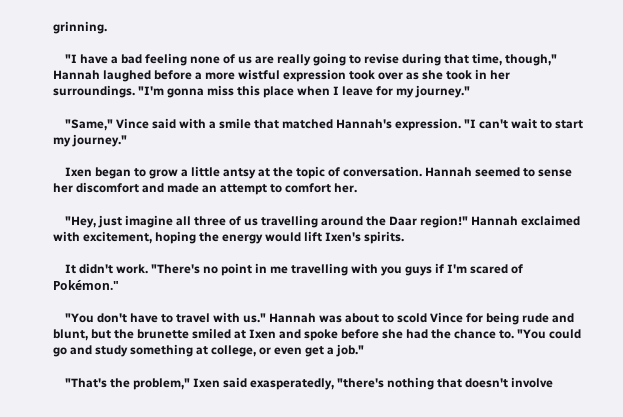grinning.

    "I have a bad feeling none of us are really going to revise during that time, though," Hannah laughed before a more wistful expression took over as she took in her surroundings. "I'm gonna miss this place when I leave for my journey."

    "Same," Vince said with a smile that matched Hannah's expression. "I can't wait to start my journey."

    Ixen began to grow a little antsy at the topic of conversation. Hannah seemed to sense her discomfort and made an attempt to comfort her.

    "Hey, just imagine all three of us travelling around the Daar region!" Hannah exclaimed with excitement, hoping the energy would lift Ixen's spirits.

    It didn't work. "There's no point in me travelling with you guys if I'm scared of Pokémon."

    "You don't have to travel with us." Hannah was about to scold Vince for being rude and blunt, but the brunette smiled at Ixen and spoke before she had the chance to. "You could go and study something at college, or even get a job."

    "That's the problem," Ixen said exasperatedly, "there's nothing that doesn't involve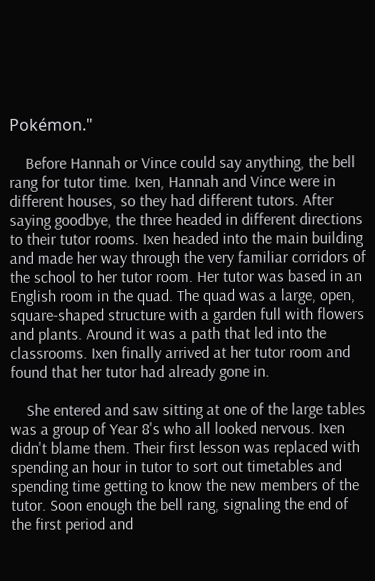Pokémon."

    Before Hannah or Vince could say anything, the bell rang for tutor time. Ixen, Hannah and Vince were in different houses, so they had different tutors. After saying goodbye, the three headed in different directions to their tutor rooms. Ixen headed into the main building and made her way through the very familiar corridors of the school to her tutor room. Her tutor was based in an English room in the quad. The quad was a large, open, square-shaped structure with a garden full with flowers and plants. Around it was a path that led into the classrooms. Ixen finally arrived at her tutor room and found that her tutor had already gone in.

    She entered and saw sitting at one of the large tables was a group of Year 8's who all looked nervous. Ixen didn't blame them. Their first lesson was replaced with spending an hour in tutor to sort out timetables and spending time getting to know the new members of the tutor. Soon enough the bell rang, signaling the end of the first period and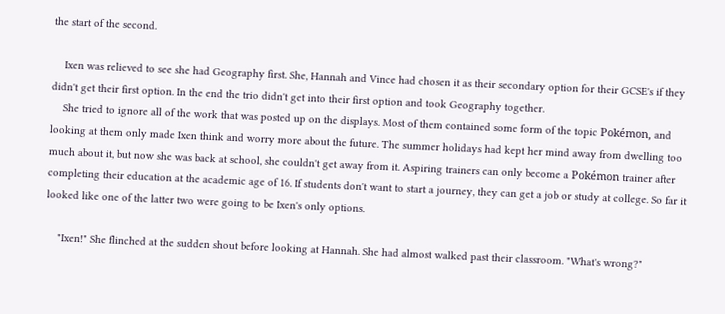the start of the second.

    Ixen was relieved to see she had Geography first. She, Hannah and Vince had chosen it as their secondary option for their GCSE's if they didn't get their first option. In the end the trio didn't get into their first option and took Geography together.
    She tried to ignore all of the work that was posted up on the displays. Most of them contained some form of the topic Pokémon, and looking at them only made Ixen think and worry more about the future. The summer holidays had kept her mind away from dwelling too much about it, but now she was back at school, she couldn't get away from it. Aspiring trainers can only become a Pokémon trainer after completing their education at the academic age of 16. If students don't want to start a journey, they can get a job or study at college. So far it looked like one of the latter two were going to be Ixen's only options.

    "Ixen!" She flinched at the sudden shout before looking at Hannah. She had almost walked past their classroom. "What's wrong?"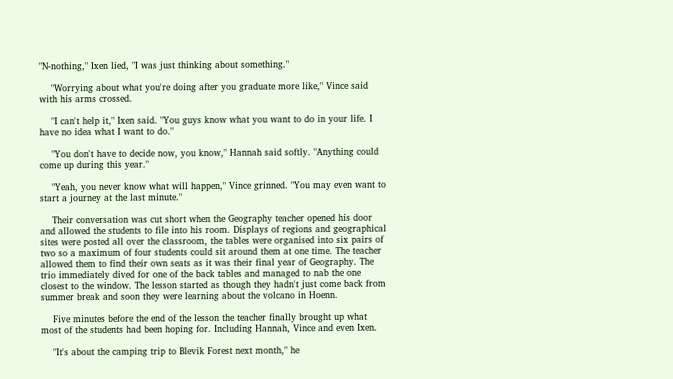"N-nothing," Ixen lied, "I was just thinking about something."

    "Worrying about what you're doing after you graduate more like," Vince said with his arms crossed.

    "I can't help it," Ixen said. "You guys know what you want to do in your life. I have no idea what I want to do."

    "You don't have to decide now, you know," Hannah said softly. "Anything could come up during this year."

    "Yeah, you never know what will happen," Vince grinned. "You may even want to start a journey at the last minute."

    Their conversation was cut short when the Geography teacher opened his door and allowed the students to file into his room. Displays of regions and geographical sites were posted all over the classroom, the tables were organised into six pairs of two so a maximum of four students could sit around them at one time. The teacher allowed them to find their own seats as it was their final year of Geography. The trio immediately dived for one of the back tables and managed to nab the one closest to the window. The lesson started as though they hadn't just come back from summer break and soon they were learning about the volcano in Hoenn.

    Five minutes before the end of the lesson the teacher finally brought up what most of the students had been hoping for. Including Hannah, Vince and even Ixen.

    "It's about the camping trip to Blevik Forest next month," he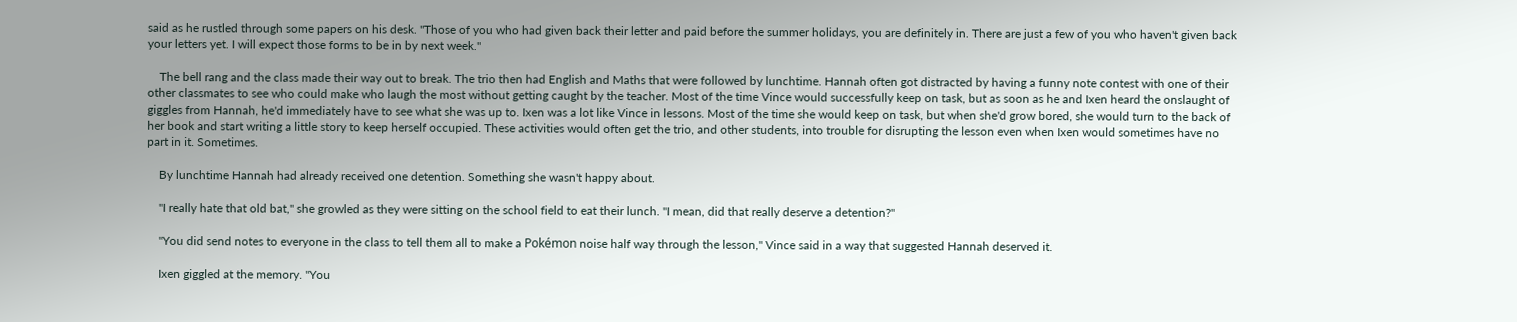said as he rustled through some papers on his desk. "Those of you who had given back their letter and paid before the summer holidays, you are definitely in. There are just a few of you who haven't given back your letters yet. I will expect those forms to be in by next week."

    The bell rang and the class made their way out to break. The trio then had English and Maths that were followed by lunchtime. Hannah often got distracted by having a funny note contest with one of their other classmates to see who could make who laugh the most without getting caught by the teacher. Most of the time Vince would successfully keep on task, but as soon as he and Ixen heard the onslaught of giggles from Hannah, he'd immediately have to see what she was up to. Ixen was a lot like Vince in lessons. Most of the time she would keep on task, but when she'd grow bored, she would turn to the back of her book and start writing a little story to keep herself occupied. These activities would often get the trio, and other students, into trouble for disrupting the lesson even when Ixen would sometimes have no part in it. Sometimes.

    By lunchtime Hannah had already received one detention. Something she wasn't happy about.

    "I really hate that old bat," she growled as they were sitting on the school field to eat their lunch. "I mean, did that really deserve a detention?"

    "You did send notes to everyone in the class to tell them all to make a Pokémon noise half way through the lesson," Vince said in a way that suggested Hannah deserved it.

    Ixen giggled at the memory. "You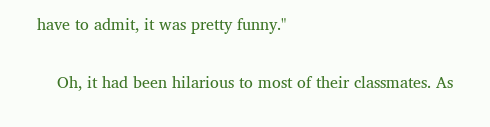have to admit, it was pretty funny."

    Oh, it had been hilarious to most of their classmates. As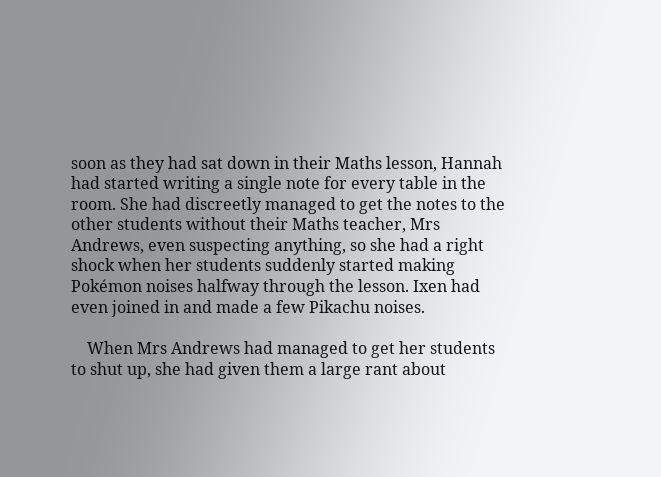soon as they had sat down in their Maths lesson, Hannah had started writing a single note for every table in the room. She had discreetly managed to get the notes to the other students without their Maths teacher, Mrs Andrews, even suspecting anything, so she had a right shock when her students suddenly started making Pokémon noises halfway through the lesson. Ixen had even joined in and made a few Pikachu noises.

    When Mrs Andrews had managed to get her students to shut up, she had given them a large rant about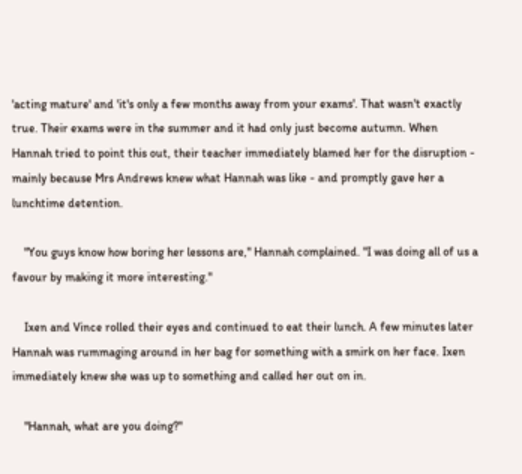'acting mature' and 'it's only a few months away from your exams'. That wasn't exactly true. Their exams were in the summer and it had only just become autumn. When Hannah tried to point this out, their teacher immediately blamed her for the disruption - mainly because Mrs Andrews knew what Hannah was like - and promptly gave her a lunchtime detention.

    "You guys know how boring her lessons are," Hannah complained. "I was doing all of us a favour by making it more interesting."

    Ixen and Vince rolled their eyes and continued to eat their lunch. A few minutes later Hannah was rummaging around in her bag for something with a smirk on her face. Ixen immediately knew she was up to something and called her out on in.

    "Hannah, what are you doing?"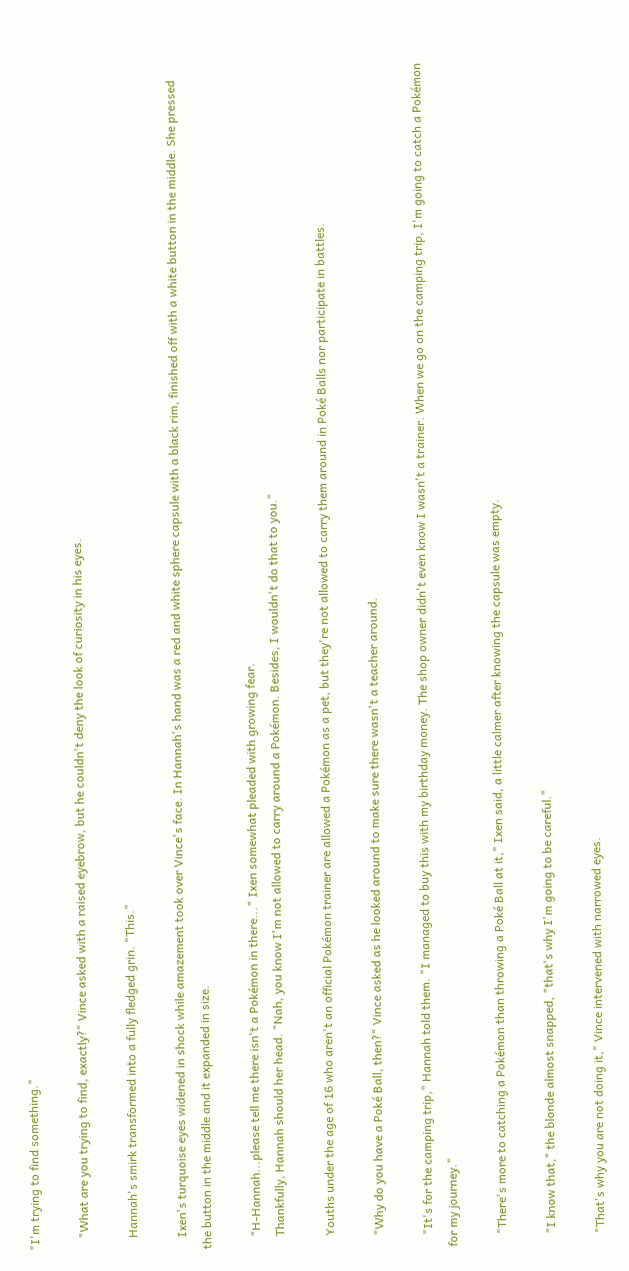"I'm trying to find something."

    "What are you trying to find, exactly?" Vince asked with a raised eyebrow, but he couldn't deny the look of curiosity in his eyes.

    Hannah's smirk transformed into a fully fledged grin. "This."

    Ixen's turquoise eyes widened in shock while amazement took over Vince's face. In Hannah's hand was a red and white sphere capsule with a black rim, finished off with a white button in the middle. She pressed the button in the middle and it expanded in size.

    "H-Hannah...please tell me there isn't a Pokémon in there..." Ixen somewhat pleaded with growing fear.
    Thankfully, Hannah should her head. "Nah, you know I'm not allowed to carry around a Pokémon. Besides, I wouldn't do that to you."

    Youths under the age of 16 who aren't an official Pokémon trainer are allowed a Pokémon as a pet, but they're not allowed to carry them around in Poké Balls nor participate in battles.

    "Why do you have a Poké Ball, then?" Vince asked as he looked around to make sure there wasn't a teacher around.

    "It's for the camping trip," Hannah told them. "I managed to buy this with my birthday money. The shop owner didn't even know I wasn't a trainer. When we go on the camping trip, I'm going to catch a Pokémon for my journey."

    "There's more to catching a Pokémon than throwing a Poké Ball at it," Ixen said, a little calmer after knowing the capsule was empty.

    "I know that," the blonde almost snapped, "that's why I'm going to be careful."

    "That's why you are not doing it," Vince intervened with narrowed eyes.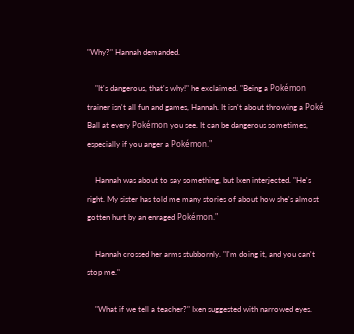"Why?" Hannah demanded.

    "It's dangerous, that's why!" he exclaimed. "Being a Pokémon trainer isn't all fun and games, Hannah. It isn't about throwing a Poké Ball at every Pokémon you see. It can be dangerous sometimes, especially if you anger a Pokémon."

    Hannah was about to say something, but Ixen interjected. "He's right. My sister has told me many stories of about how she's almost gotten hurt by an enraged Pokémon."

    Hannah crossed her arms stubbornly. "I'm doing it, and you can't stop me."

    "What if we tell a teacher?" Ixen suggested with narrowed eyes.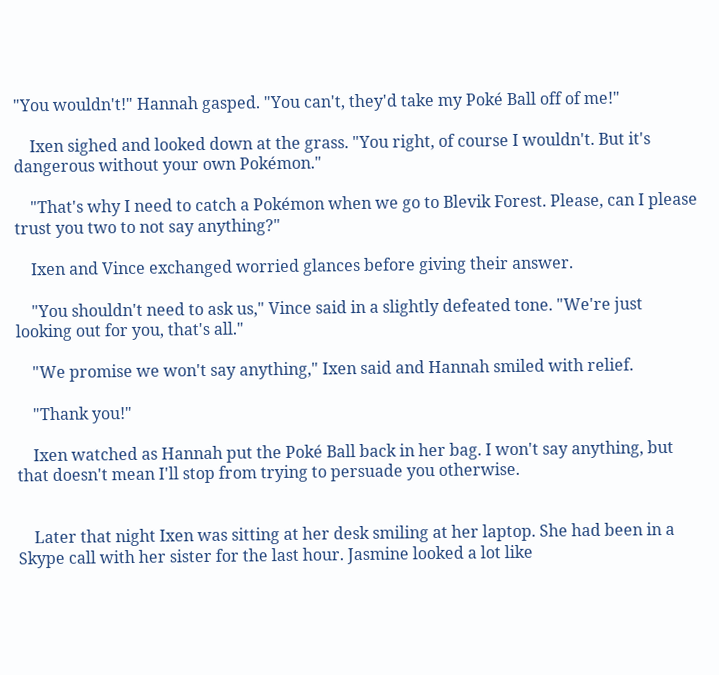"You wouldn't!" Hannah gasped. "You can't, they'd take my Poké Ball off of me!"

    Ixen sighed and looked down at the grass. "You right, of course I wouldn't. But it's dangerous without your own Pokémon."

    "That's why I need to catch a Pokémon when we go to Blevik Forest. Please, can I please trust you two to not say anything?"

    Ixen and Vince exchanged worried glances before giving their answer.

    "You shouldn't need to ask us," Vince said in a slightly defeated tone. "We're just looking out for you, that's all."

    "We promise we won't say anything," Ixen said and Hannah smiled with relief.

    "Thank you!"

    Ixen watched as Hannah put the Poké Ball back in her bag. I won't say anything, but that doesn't mean I'll stop from trying to persuade you otherwise.


    Later that night Ixen was sitting at her desk smiling at her laptop. She had been in a Skype call with her sister for the last hour. Jasmine looked a lot like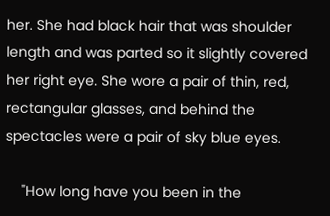her. She had black hair that was shoulder length and was parted so it slightly covered her right eye. She wore a pair of thin, red, rectangular glasses, and behind the spectacles were a pair of sky blue eyes.

    "How long have you been in the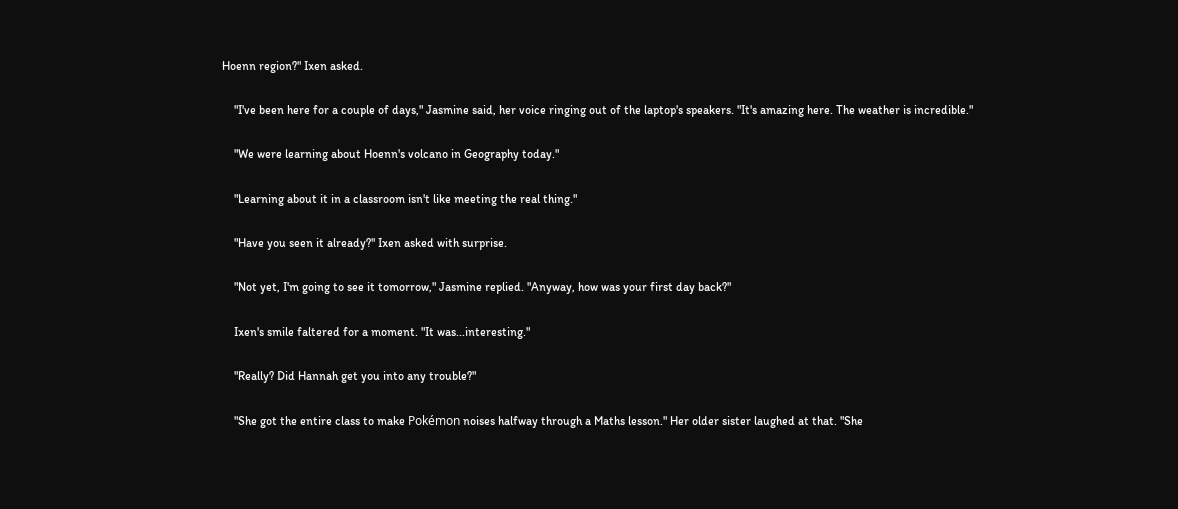Hoenn region?" Ixen asked.

    "I've been here for a couple of days," Jasmine said, her voice ringing out of the laptop's speakers. "It's amazing here. The weather is incredible."

    "We were learning about Hoenn's volcano in Geography today."

    "Learning about it in a classroom isn't like meeting the real thing."

    "Have you seen it already?" Ixen asked with surprise.

    "Not yet, I'm going to see it tomorrow," Jasmine replied. "Anyway, how was your first day back?"

    Ixen's smile faltered for a moment. "It was...interesting."

    "Really? Did Hannah get you into any trouble?"

    "She got the entire class to make Pokémon noises halfway through a Maths lesson." Her older sister laughed at that. "She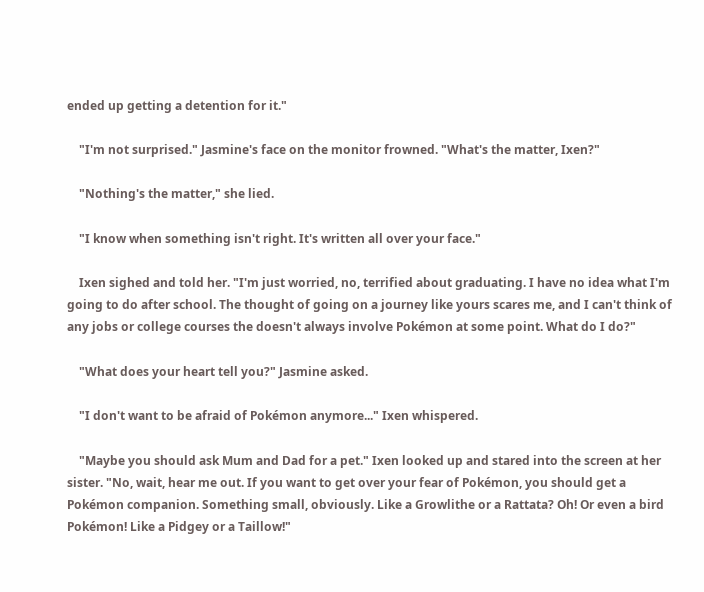ended up getting a detention for it."

    "I'm not surprised." Jasmine's face on the monitor frowned. "What's the matter, Ixen?"

    "Nothing's the matter," she lied.

    "I know when something isn't right. It's written all over your face."

    Ixen sighed and told her. "I'm just worried, no, terrified about graduating. I have no idea what I'm going to do after school. The thought of going on a journey like yours scares me, and I can't think of any jobs or college courses the doesn't always involve Pokémon at some point. What do I do?"

    "What does your heart tell you?" Jasmine asked.

    "I don't want to be afraid of Pokémon anymore..." Ixen whispered.

    "Maybe you should ask Mum and Dad for a pet." Ixen looked up and stared into the screen at her sister. "No, wait, hear me out. If you want to get over your fear of Pokémon, you should get a Pokémon companion. Something small, obviously. Like a Growlithe or a Rattata? Oh! Or even a bird Pokémon! Like a Pidgey or a Taillow!"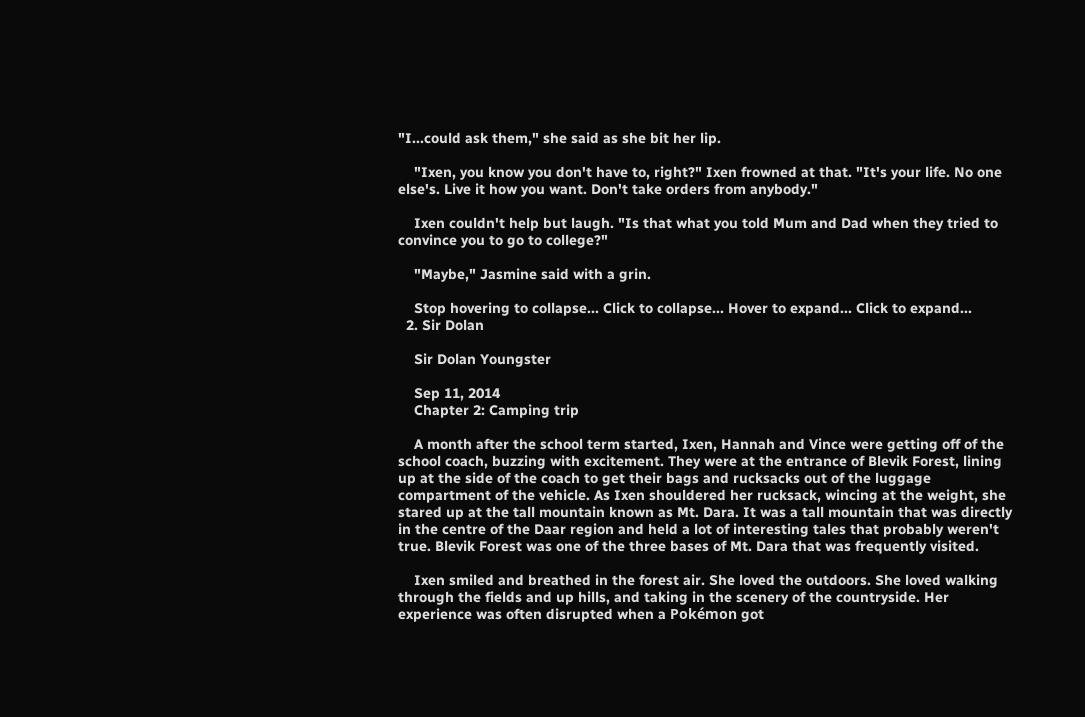"I...could ask them," she said as she bit her lip.

    "Ixen, you know you don't have to, right?" Ixen frowned at that. "It's your life. No one else's. Live it how you want. Don't take orders from anybody."

    Ixen couldn't help but laugh. "Is that what you told Mum and Dad when they tried to convince you to go to college?"

    "Maybe," Jasmine said with a grin.

    Stop hovering to collapse... Click to collapse... Hover to expand... Click to expand...
  2. Sir Dolan

    Sir Dolan Youngster

    Sep 11, 2014
    Chapter 2: Camping trip

    A month after the school term started, Ixen, Hannah and Vince were getting off of the school coach, buzzing with excitement. They were at the entrance of Blevik Forest, lining up at the side of the coach to get their bags and rucksacks out of the luggage compartment of the vehicle. As Ixen shouldered her rucksack, wincing at the weight, she stared up at the tall mountain known as Mt. Dara. It was a tall mountain that was directly in the centre of the Daar region and held a lot of interesting tales that probably weren't true. Blevik Forest was one of the three bases of Mt. Dara that was frequently visited.

    Ixen smiled and breathed in the forest air. She loved the outdoors. She loved walking through the fields and up hills, and taking in the scenery of the countryside. Her experience was often disrupted when a Pokémon got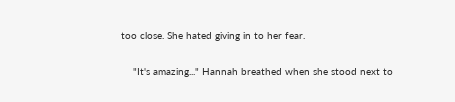too close. She hated giving in to her fear.

    "It's amazing..." Hannah breathed when she stood next to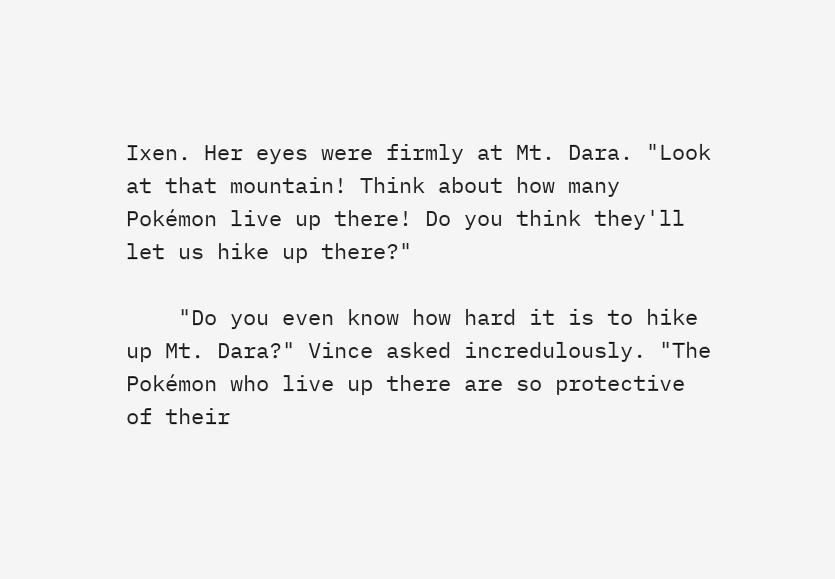Ixen. Her eyes were firmly at Mt. Dara. "Look at that mountain! Think about how many Pokémon live up there! Do you think they'll let us hike up there?"

    "Do you even know how hard it is to hike up Mt. Dara?" Vince asked incredulously. "The Pokémon who live up there are so protective of their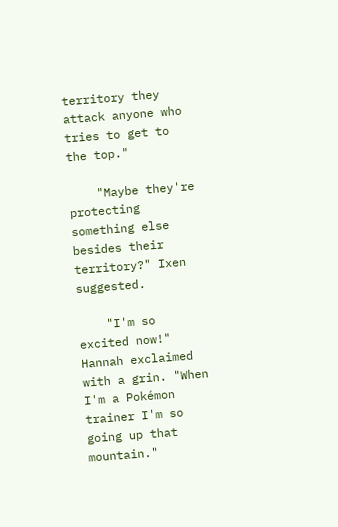territory they attack anyone who tries to get to the top."

    "Maybe they're protecting something else besides their territory?" Ixen suggested.

    "I'm so excited now!" Hannah exclaimed with a grin. "When I'm a Pokémon trainer I'm so going up that mountain."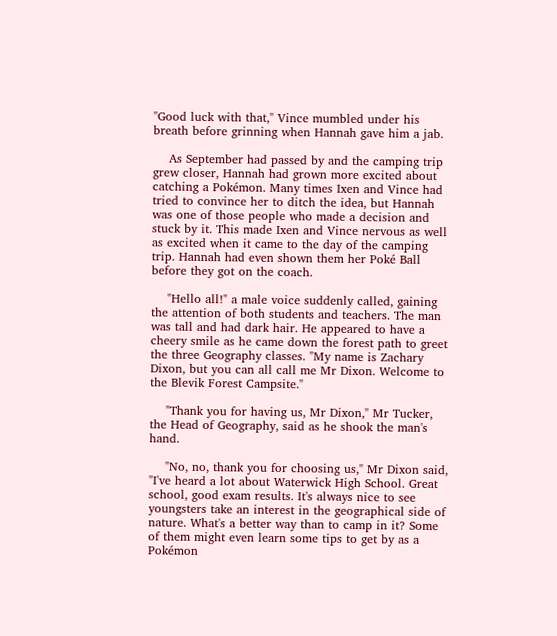"Good luck with that," Vince mumbled under his breath before grinning when Hannah gave him a jab.

    As September had passed by and the camping trip grew closer, Hannah had grown more excited about catching a Pokémon. Many times Ixen and Vince had tried to convince her to ditch the idea, but Hannah was one of those people who made a decision and stuck by it. This made Ixen and Vince nervous as well as excited when it came to the day of the camping trip. Hannah had even shown them her Poké Ball before they got on the coach.

    "Hello all!" a male voice suddenly called, gaining the attention of both students and teachers. The man was tall and had dark hair. He appeared to have a cheery smile as he came down the forest path to greet the three Geography classes. "My name is Zachary Dixon, but you can all call me Mr Dixon. Welcome to the Blevik Forest Campsite."

    "Thank you for having us, Mr Dixon," Mr Tucker, the Head of Geography, said as he shook the man's hand.

    "No, no, thank you for choosing us," Mr Dixon said, "I've heard a lot about Waterwick High School. Great school, good exam results. It's always nice to see youngsters take an interest in the geographical side of nature. What's a better way than to camp in it? Some of them might even learn some tips to get by as a Pokémon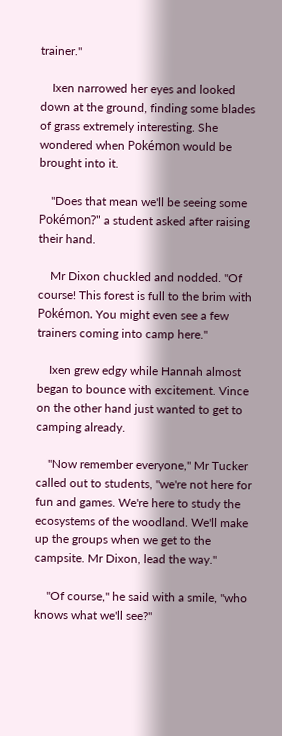trainer."

    Ixen narrowed her eyes and looked down at the ground, finding some blades of grass extremely interesting. She wondered when Pokémon would be brought into it.

    "Does that mean we'll be seeing some Pokémon?" a student asked after raising their hand.

    Mr Dixon chuckled and nodded. "Of course! This forest is full to the brim with Pokémon. You might even see a few trainers coming into camp here."

    Ixen grew edgy while Hannah almost began to bounce with excitement. Vince on the other hand just wanted to get to camping already.

    "Now remember everyone," Mr Tucker called out to students, "we're not here for fun and games. We're here to study the ecosystems of the woodland. We'll make up the groups when we get to the campsite. Mr Dixon, lead the way."

    "Of course," he said with a smile, "who knows what we'll see?"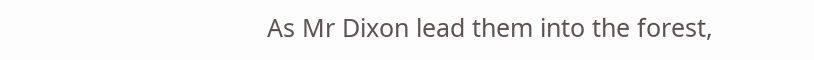As Mr Dixon lead them into the forest,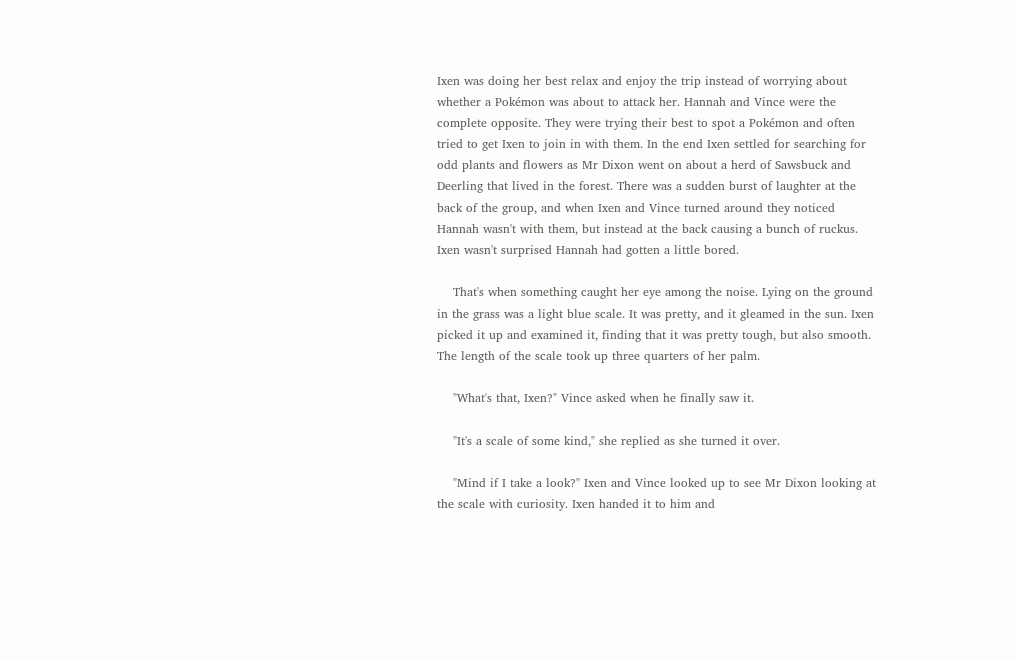Ixen was doing her best relax and enjoy the trip instead of worrying about whether a Pokémon was about to attack her. Hannah and Vince were the complete opposite. They were trying their best to spot a Pokémon and often tried to get Ixen to join in with them. In the end Ixen settled for searching for odd plants and flowers as Mr Dixon went on about a herd of Sawsbuck and Deerling that lived in the forest. There was a sudden burst of laughter at the back of the group, and when Ixen and Vince turned around they noticed Hannah wasn't with them, but instead at the back causing a bunch of ruckus. Ixen wasn't surprised Hannah had gotten a little bored.

    That's when something caught her eye among the noise. Lying on the ground in the grass was a light blue scale. It was pretty, and it gleamed in the sun. Ixen picked it up and examined it, finding that it was pretty tough, but also smooth. The length of the scale took up three quarters of her palm.

    "What's that, Ixen?" Vince asked when he finally saw it.

    "It's a scale of some kind," she replied as she turned it over.

    "Mind if I take a look?" Ixen and Vince looked up to see Mr Dixon looking at the scale with curiosity. Ixen handed it to him and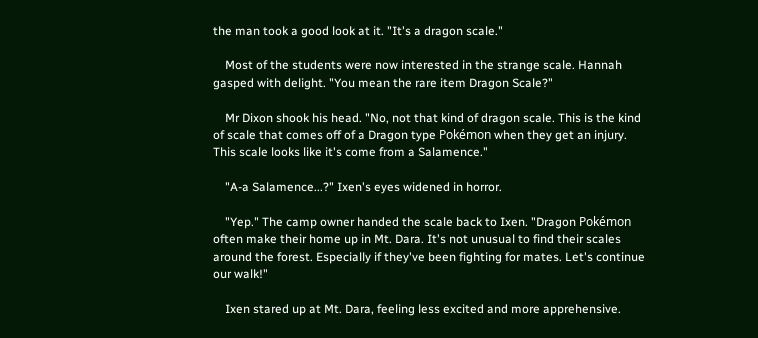the man took a good look at it. "It's a dragon scale."

    Most of the students were now interested in the strange scale. Hannah gasped with delight. "You mean the rare item Dragon Scale?"

    Mr Dixon shook his head. "No, not that kind of dragon scale. This is the kind of scale that comes off of a Dragon type Pokémon when they get an injury. This scale looks like it's come from a Salamence."

    "A-a Salamence...?" Ixen's eyes widened in horror.

    "Yep." The camp owner handed the scale back to Ixen. "Dragon Pokémon often make their home up in Mt. Dara. It's not unusual to find their scales around the forest. Especially if they've been fighting for mates. Let's continue our walk!"

    Ixen stared up at Mt. Dara, feeling less excited and more apprehensive.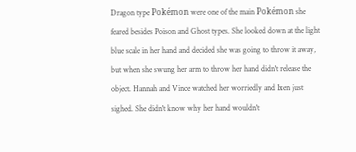Dragon type Pokémon were one of the main Pokémon she feared besides Poison and Ghost types. She looked down at the light blue scale in her hand and decided she was going to throw it away, but when she swung her arm to throw her hand didn't release the object. Hannah and Vince watched her worriedly and Ixen just sighed. She didn't know why her hand wouldn't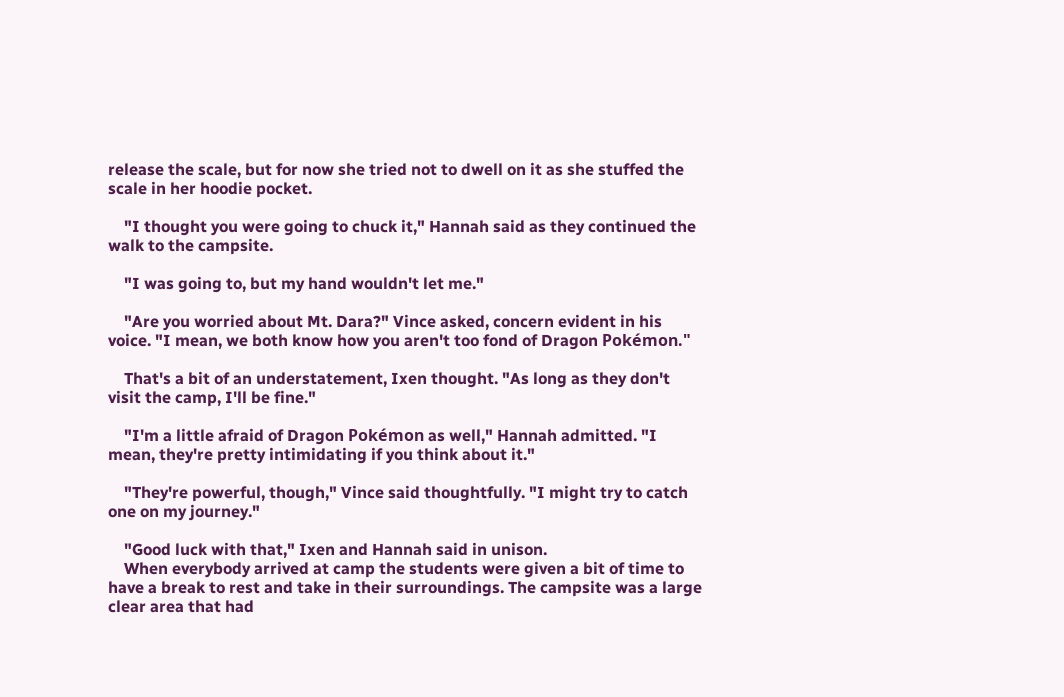release the scale, but for now she tried not to dwell on it as she stuffed the scale in her hoodie pocket.

    "I thought you were going to chuck it," Hannah said as they continued the walk to the campsite.

    "I was going to, but my hand wouldn't let me."

    "Are you worried about Mt. Dara?" Vince asked, concern evident in his voice. "I mean, we both know how you aren't too fond of Dragon Pokémon."

    That's a bit of an understatement, Ixen thought. "As long as they don't visit the camp, I'll be fine."

    "I'm a little afraid of Dragon Pokémon as well," Hannah admitted. "I mean, they're pretty intimidating if you think about it."

    "They're powerful, though," Vince said thoughtfully. "I might try to catch one on my journey."

    "Good luck with that," Ixen and Hannah said in unison.
    When everybody arrived at camp the students were given a bit of time to have a break to rest and take in their surroundings. The campsite was a large clear area that had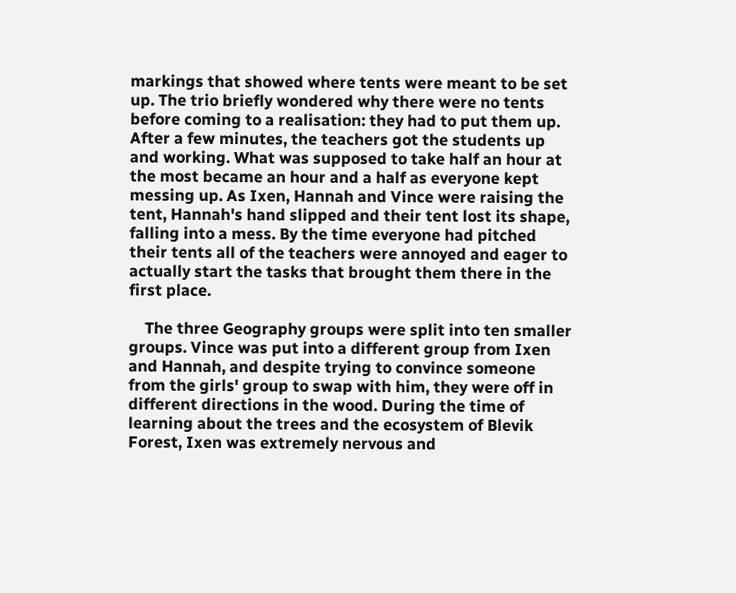markings that showed where tents were meant to be set up. The trio briefly wondered why there were no tents before coming to a realisation: they had to put them up. After a few minutes, the teachers got the students up and working. What was supposed to take half an hour at the most became an hour and a half as everyone kept messing up. As Ixen, Hannah and Vince were raising the tent, Hannah's hand slipped and their tent lost its shape, falling into a mess. By the time everyone had pitched their tents all of the teachers were annoyed and eager to actually start the tasks that brought them there in the first place.

    The three Geography groups were split into ten smaller groups. Vince was put into a different group from Ixen and Hannah, and despite trying to convince someone from the girls' group to swap with him, they were off in different directions in the wood. During the time of learning about the trees and the ecosystem of Blevik Forest, Ixen was extremely nervous and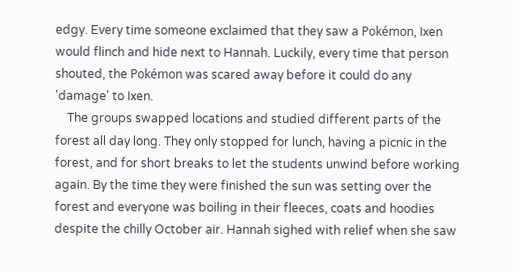edgy. Every time someone exclaimed that they saw a Pokémon, Ixen would flinch and hide next to Hannah. Luckily, every time that person shouted, the Pokémon was scared away before it could do any 'damage' to Ixen.
    The groups swapped locations and studied different parts of the forest all day long. They only stopped for lunch, having a picnic in the forest, and for short breaks to let the students unwind before working again. By the time they were finished the sun was setting over the forest and everyone was boiling in their fleeces, coats and hoodies despite the chilly October air. Hannah sighed with relief when she saw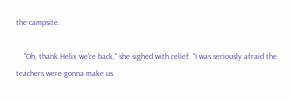the campsite.

    "Oh, thank Helix we're back," she sighed with relief. "I was seriously afraid the teachers were gonna make us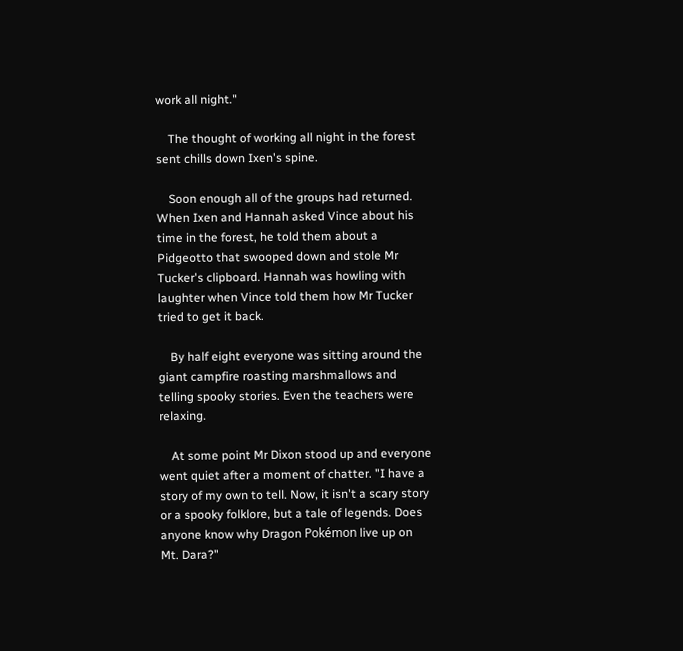work all night."

    The thought of working all night in the forest sent chills down Ixen's spine.

    Soon enough all of the groups had returned. When Ixen and Hannah asked Vince about his time in the forest, he told them about a Pidgeotto that swooped down and stole Mr Tucker's clipboard. Hannah was howling with laughter when Vince told them how Mr Tucker tried to get it back.

    By half eight everyone was sitting around the giant campfire roasting marshmallows and telling spooky stories. Even the teachers were relaxing.

    At some point Mr Dixon stood up and everyone went quiet after a moment of chatter. "I have a story of my own to tell. Now, it isn't a scary story or a spooky folklore, but a tale of legends. Does anyone know why Dragon Pokémon live up on Mt. Dara?"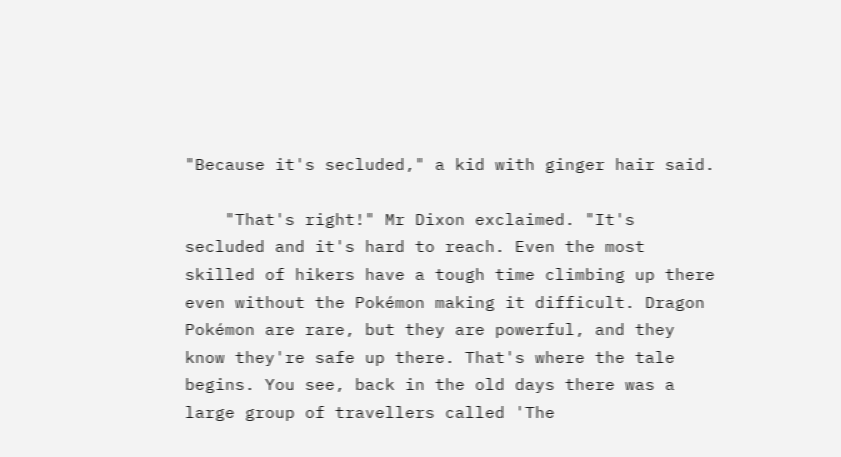"Because it's secluded," a kid with ginger hair said.

    "That's right!" Mr Dixon exclaimed. "It's secluded and it's hard to reach. Even the most skilled of hikers have a tough time climbing up there even without the Pokémon making it difficult. Dragon Pokémon are rare, but they are powerful, and they know they're safe up there. That's where the tale begins. You see, back in the old days there was a large group of travellers called 'The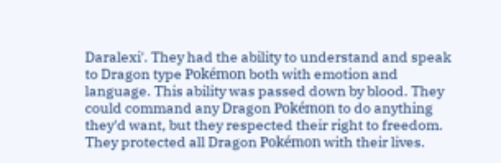Daralexi'. They had the ability to understand and speak to Dragon type Pokémon both with emotion and language. This ability was passed down by blood. They could command any Dragon Pokémon to do anything they'd want, but they respected their right to freedom. They protected all Dragon Pokémon with their lives.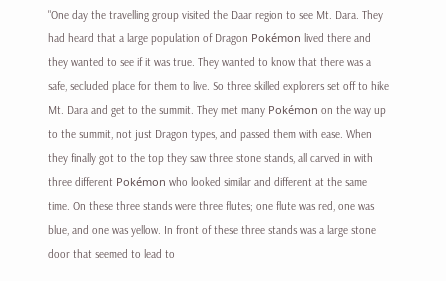"One day the travelling group visited the Daar region to see Mt. Dara. They had heard that a large population of Dragon Pokémon lived there and they wanted to see if it was true. They wanted to know that there was a safe, secluded place for them to live. So three skilled explorers set off to hike Mt. Dara and get to the summit. They met many Pokémon on the way up to the summit, not just Dragon types, and passed them with ease. When they finally got to the top they saw three stone stands, all carved in with three different Pokémon who looked similar and different at the same time. On these three stands were three flutes; one flute was red, one was blue, and one was yellow. In front of these three stands was a large stone door that seemed to lead to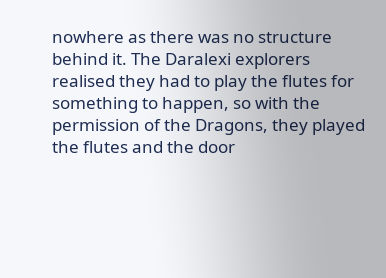nowhere as there was no structure behind it. The Daralexi explorers realised they had to play the flutes for something to happen, so with the permission of the Dragons, they played the flutes and the door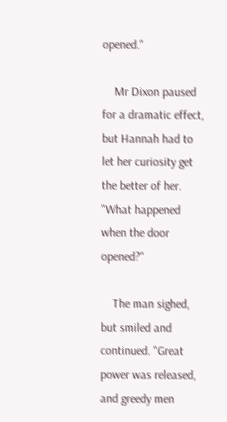opened."

    Mr Dixon paused for a dramatic effect, but Hannah had to let her curiosity get the better of her. "What happened when the door opened?"

    The man sighed, but smiled and continued. "Great power was released, and greedy men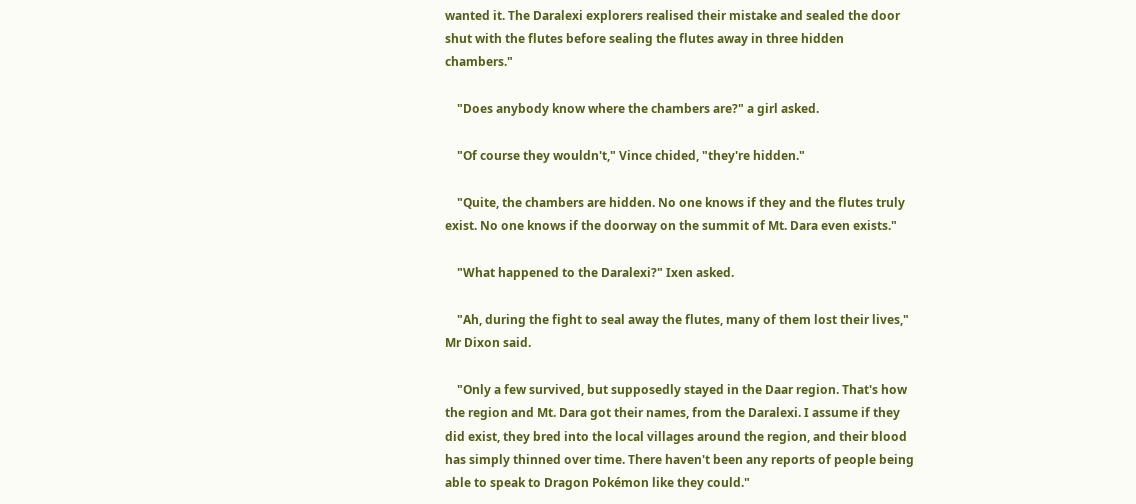wanted it. The Daralexi explorers realised their mistake and sealed the door shut with the flutes before sealing the flutes away in three hidden chambers."

    "Does anybody know where the chambers are?" a girl asked.

    "Of course they wouldn't," Vince chided, "they're hidden."

    "Quite, the chambers are hidden. No one knows if they and the flutes truly exist. No one knows if the doorway on the summit of Mt. Dara even exists."

    "What happened to the Daralexi?" Ixen asked.

    "Ah, during the fight to seal away the flutes, many of them lost their lives," Mr Dixon said.

    "Only a few survived, but supposedly stayed in the Daar region. That's how the region and Mt. Dara got their names, from the Daralexi. I assume if they did exist, they bred into the local villages around the region, and their blood has simply thinned over time. There haven't been any reports of people being able to speak to Dragon Pokémon like they could."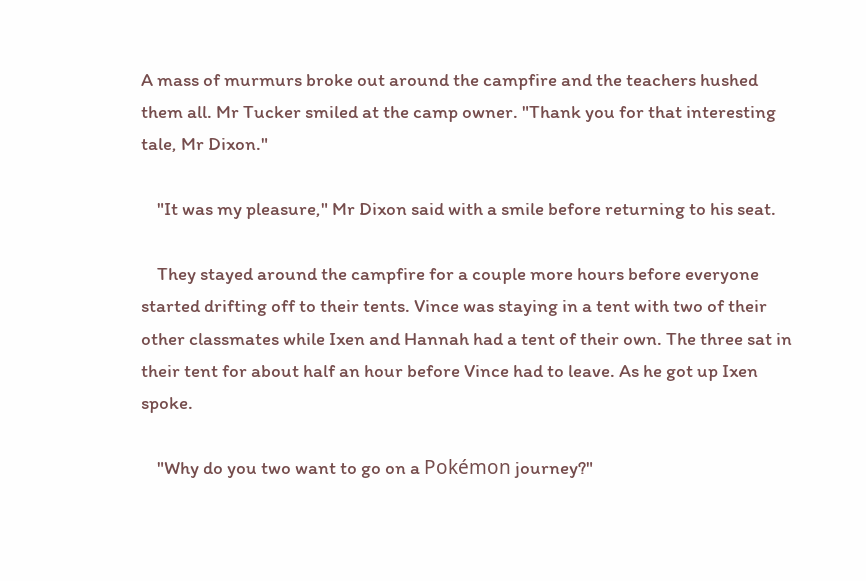A mass of murmurs broke out around the campfire and the teachers hushed them all. Mr Tucker smiled at the camp owner. "Thank you for that interesting tale, Mr Dixon."

    "It was my pleasure," Mr Dixon said with a smile before returning to his seat.

    They stayed around the campfire for a couple more hours before everyone started drifting off to their tents. Vince was staying in a tent with two of their other classmates while Ixen and Hannah had a tent of their own. The three sat in their tent for about half an hour before Vince had to leave. As he got up Ixen spoke.

    "Why do you two want to go on a Pokémon journey?"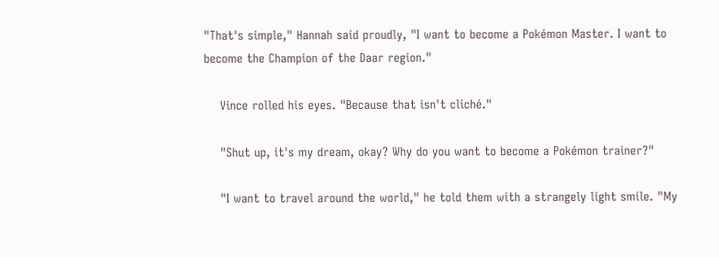"That's simple," Hannah said proudly, "I want to become a Pokémon Master. I want to become the Champion of the Daar region."

    Vince rolled his eyes. "Because that isn't cliché."

    "Shut up, it's my dream, okay? Why do you want to become a Pokémon trainer?"

    "I want to travel around the world," he told them with a strangely light smile. "My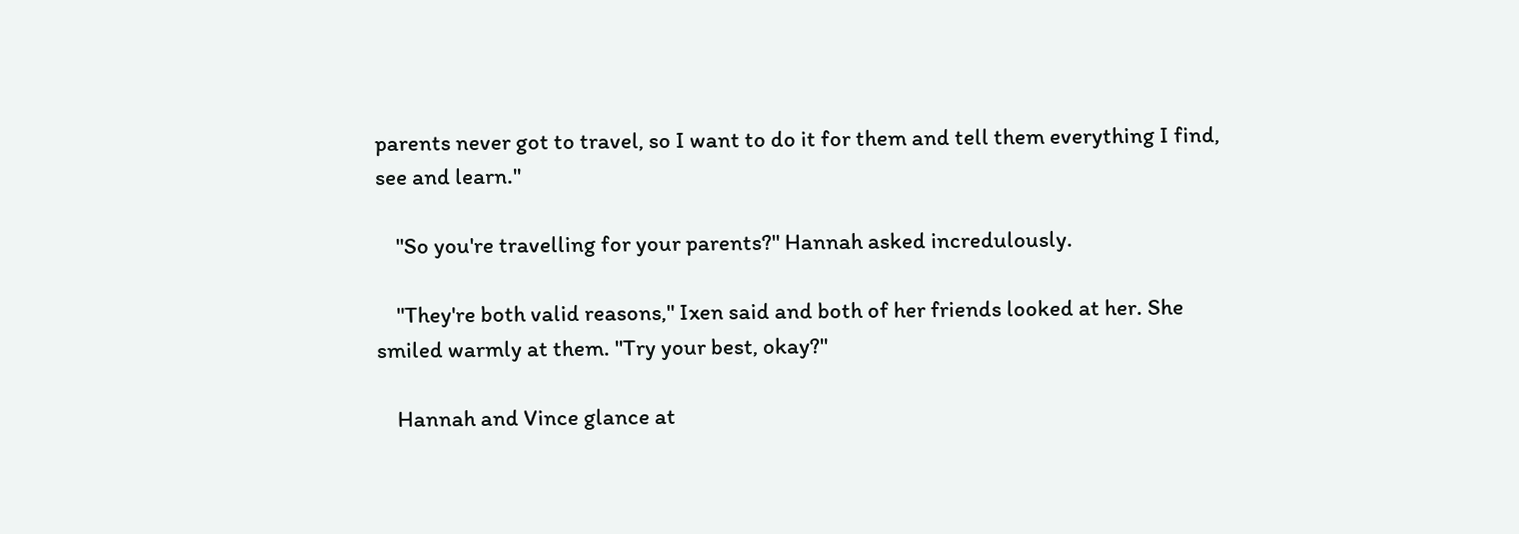parents never got to travel, so I want to do it for them and tell them everything I find, see and learn."

    "So you're travelling for your parents?" Hannah asked incredulously.

    "They're both valid reasons," Ixen said and both of her friends looked at her. She smiled warmly at them. "Try your best, okay?"

    Hannah and Vince glance at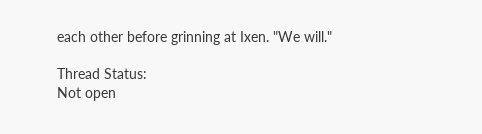each other before grinning at Ixen. "We will."

Thread Status:
Not open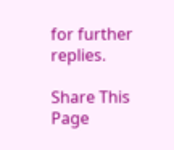for further replies.

Share This Page